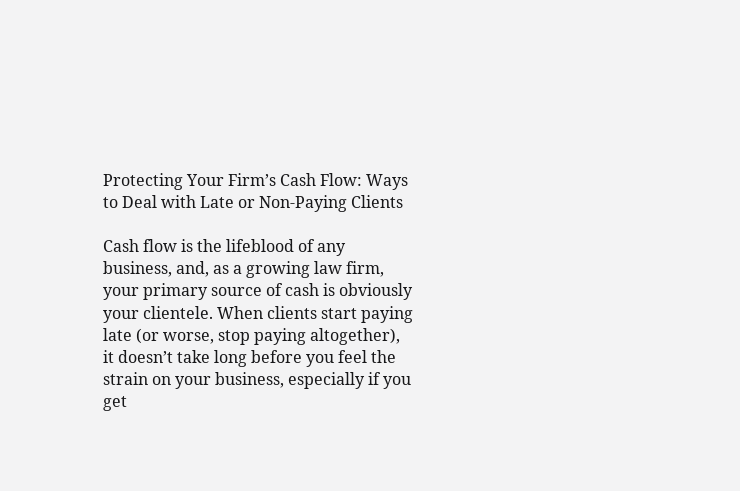Protecting Your Firm’s Cash Flow: Ways to Deal with Late or Non-Paying Clients

Cash flow is the lifeblood of any business, and, as a growing law firm, your primary source of cash is obviously your clientele. When clients start paying late (or worse, stop paying altogether), it doesn’t take long before you feel the strain on your business, especially if you get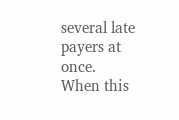several late payers at once. When this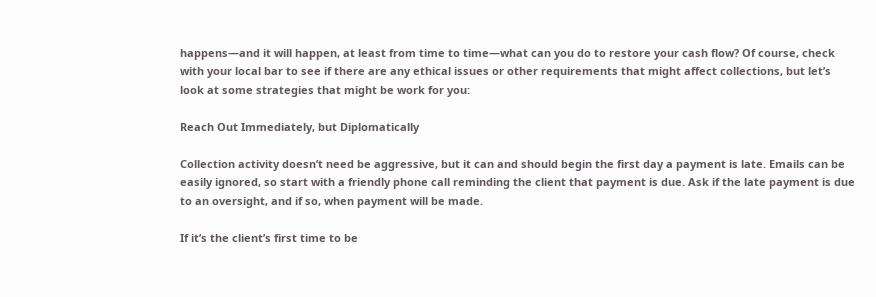happens—and it will happen, at least from time to time—what can you do to restore your cash flow? Of course, check with your local bar to see if there are any ethical issues or other requirements that might affect collections, but let’s look at some strategies that might be work for you:

Reach Out Immediately, but Diplomatically

Collection activity doesn’t need be aggressive, but it can and should begin the first day a payment is late. Emails can be easily ignored, so start with a friendly phone call reminding the client that payment is due. Ask if the late payment is due to an oversight, and if so, when payment will be made.

If it’s the client’s first time to be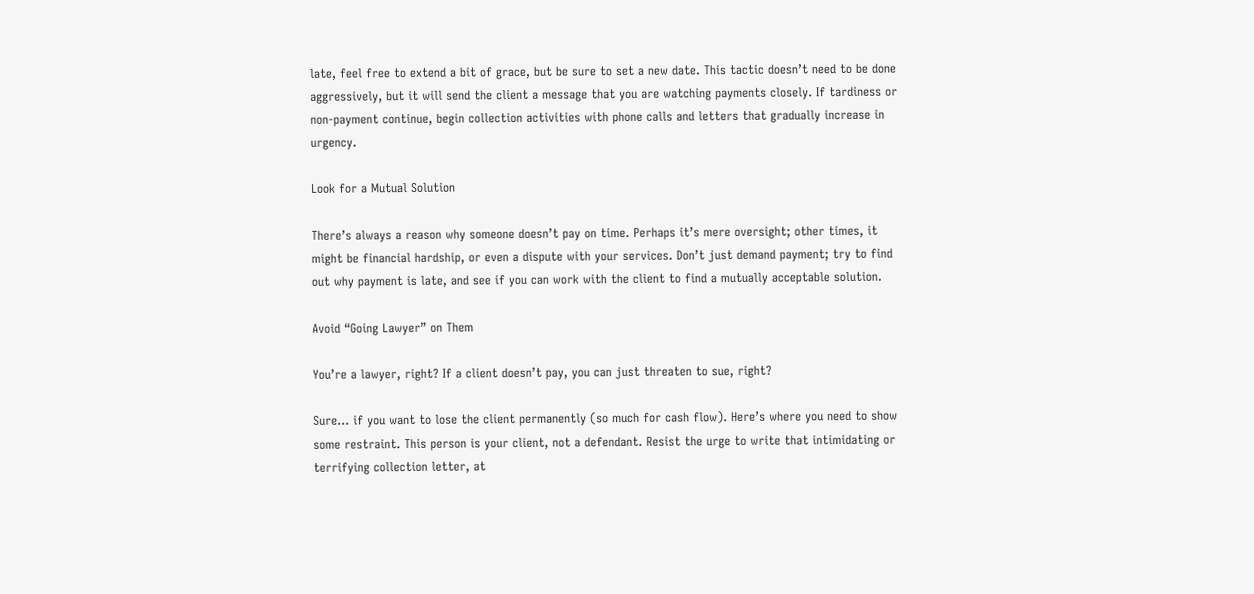late, feel free to extend a bit of grace, but be sure to set a new date. This tactic doesn’t need to be done aggressively, but it will send the client a message that you are watching payments closely. If tardiness or non-payment continue, begin collection activities with phone calls and letters that gradually increase in urgency.

Look for a Mutual Solution

There’s always a reason why someone doesn’t pay on time. Perhaps it’s mere oversight; other times, it might be financial hardship, or even a dispute with your services. Don’t just demand payment; try to find out why payment is late, and see if you can work with the client to find a mutually acceptable solution.

Avoid “Going Lawyer” on Them

You’re a lawyer, right? If a client doesn’t pay, you can just threaten to sue, right?

Sure… if you want to lose the client permanently (so much for cash flow). Here’s where you need to show some restraint. This person is your client, not a defendant. Resist the urge to write that intimidating or terrifying collection letter, at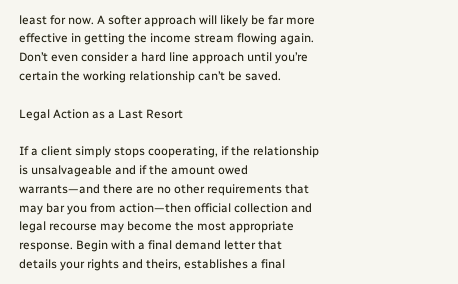least for now. A softer approach will likely be far more effective in getting the income stream flowing again. Don’t even consider a hard line approach until you’re certain the working relationship can’t be saved.

Legal Action as a Last Resort

If a client simply stops cooperating, if the relationship is unsalvageable and if the amount owed warrants—and there are no other requirements that may bar you from action—then official collection and legal recourse may become the most appropriate response. Begin with a final demand letter that details your rights and theirs, establishes a final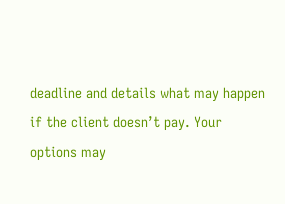deadline and details what may happen if the client doesn’t pay. Your options may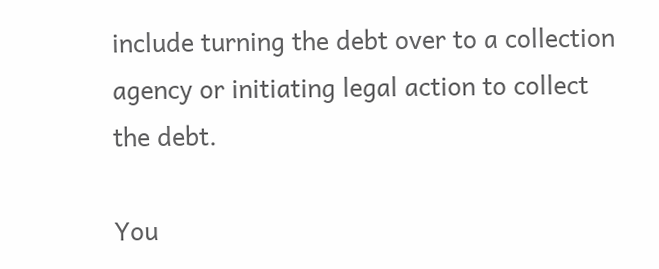include turning the debt over to a collection agency or initiating legal action to collect the debt.

You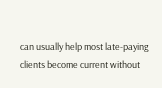can usually help most late-paying clients become current without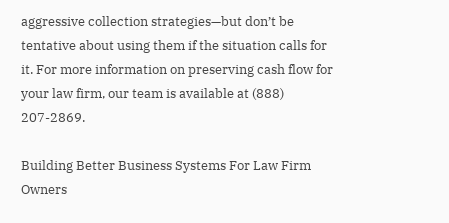aggressive collection strategies—but don’t be tentative about using them if the situation calls for it. For more information on preserving cash flow for your law firm, our team is available at (888) 207-2869.

Building Better Business Systems For Law Firm Owners